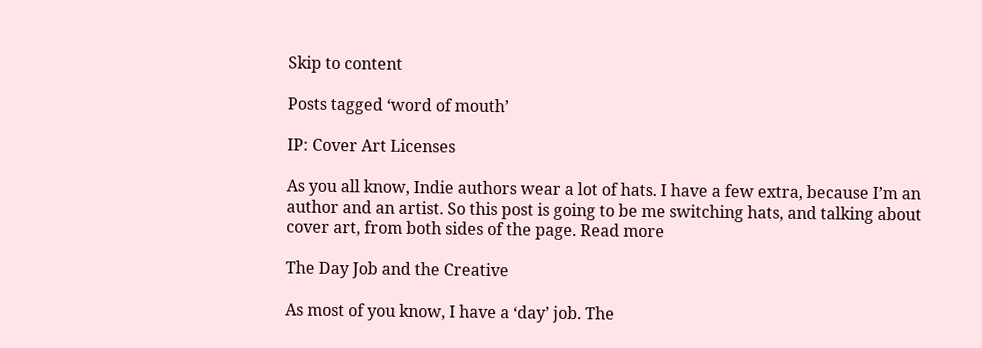Skip to content

Posts tagged ‘word of mouth’

IP: Cover Art Licenses

As you all know, Indie authors wear a lot of hats. I have a few extra, because I’m an author and an artist. So this post is going to be me switching hats, and talking about cover art, from both sides of the page. Read more

The Day Job and the Creative

As most of you know, I have a ‘day’ job. The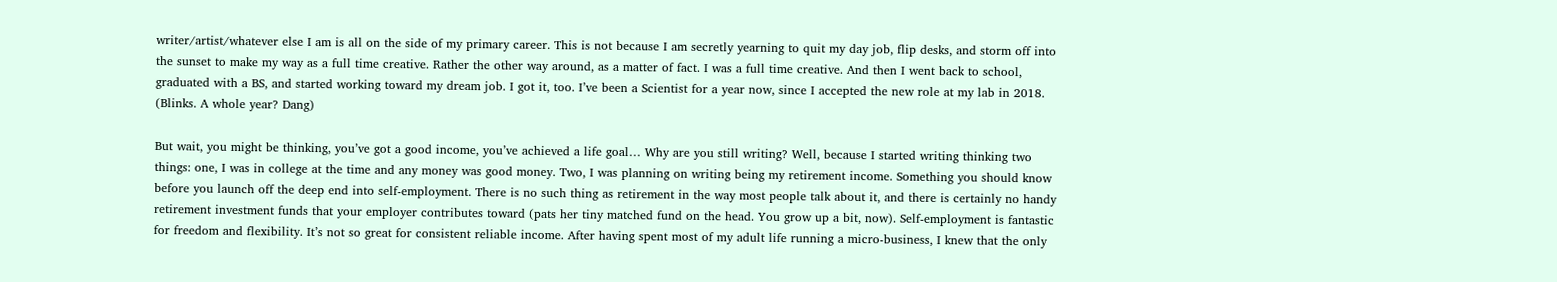writer/artist/whatever else I am is all on the side of my primary career. This is not because I am secretly yearning to quit my day job, flip desks, and storm off into the sunset to make my way as a full time creative. Rather the other way around, as a matter of fact. I was a full time creative. And then I went back to school, graduated with a BS, and started working toward my dream job. I got it, too. I’ve been a Scientist for a year now, since I accepted the new role at my lab in 2018. (Blinks. A whole year? Dang)

But wait, you might be thinking, you’ve got a good income, you’ve achieved a life goal… Why are you still writing? Well, because I started writing thinking two things: one, I was in college at the time and any money was good money. Two, I was planning on writing being my retirement income. Something you should know before you launch off the deep end into self-employment. There is no such thing as retirement in the way most people talk about it, and there is certainly no handy retirement investment funds that your employer contributes toward (pats her tiny matched fund on the head. You grow up a bit, now). Self-employment is fantastic for freedom and flexibility. It’s not so great for consistent reliable income. After having spent most of my adult life running a micro-business, I knew that the only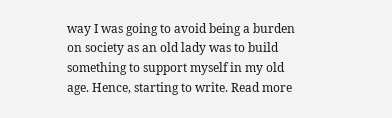way I was going to avoid being a burden on society as an old lady was to build something to support myself in my old age. Hence, starting to write. Read more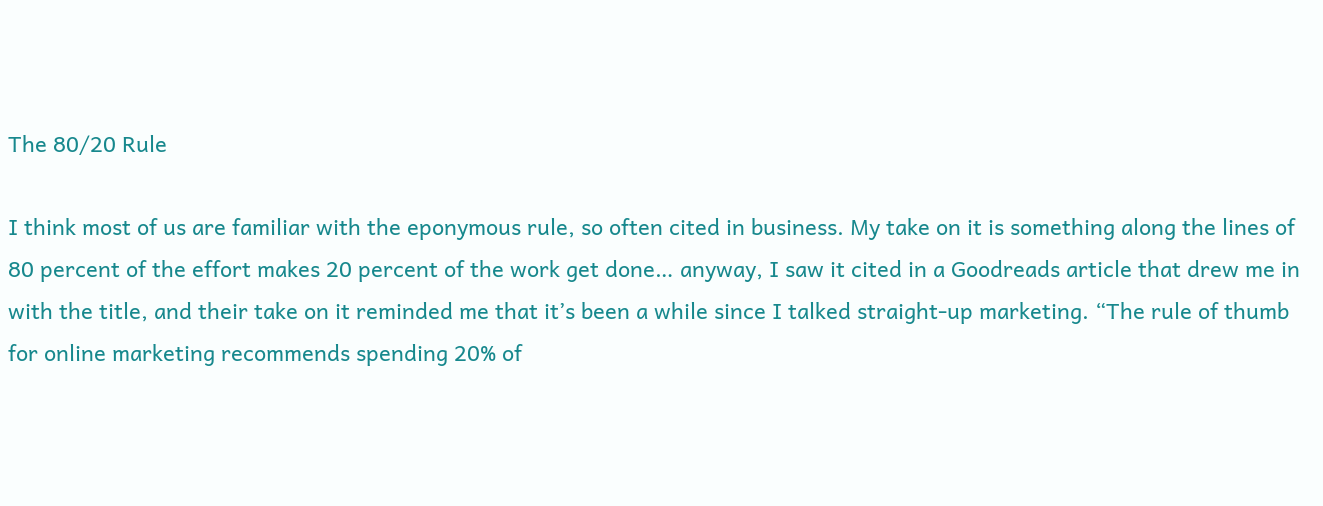The 80/20 Rule

I think most of us are familiar with the eponymous rule, so often cited in business. My take on it is something along the lines of 80 percent of the effort makes 20 percent of the work get done… anyway, I saw it cited in a Goodreads article that drew me in with the title, and their take on it reminded me that it’s been a while since I talked straight-up marketing. “The rule of thumb for online marketing recommends spending 20% of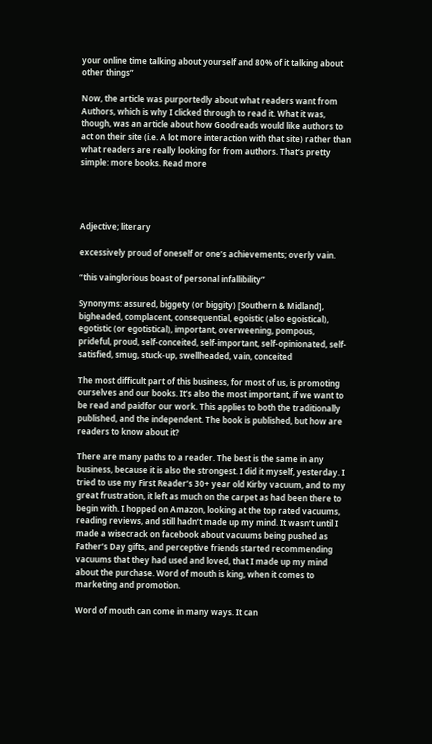your online time talking about yourself and 80% of it talking about other things”

Now, the article was purportedly about what readers want from Authors, which is why I clicked through to read it. What it was, though, was an article about how Goodreads would like authors to act on their site (i.e. A lot more interaction with that site) rather than what readers are really looking for from authors. That’s pretty simple: more books. Read more




Adjective; literary

excessively proud of oneself or one’s achievements; overly vain.

“this vainglorious boast of personal infallibility”

Synonyms: assured, biggety (or biggity) [Southern & Midland], bigheaded, complacent, consequential, egoistic (also egoistical), egotistic (or egotistical), important, overweening, pompous, prideful, proud, self-conceited, self-important, self-opinionated, self-satisfied, smug, stuck-up, swellheaded, vain, conceited

The most difficult part of this business, for most of us, is promoting ourselves and our books. It’s also the most important, if we want to be read and paidfor our work. This applies to both the traditionally published, and the independent. The book is published, but how are readers to know about it?

There are many paths to a reader. The best is the same in any business, because it is also the strongest. I did it myself, yesterday. I tried to use my First Reader’s 30+ year old Kirby vacuum, and to my great frustration, it left as much on the carpet as had been there to begin with. I hopped on Amazon, looking at the top rated vacuums, reading reviews, and still hadn’t made up my mind. It wasn’t until I made a wisecrack on facebook about vacuums being pushed as Father’s Day gifts, and perceptive friends started recommending vacuums that they had used and loved, that I made up my mind about the purchase. Word of mouth is king, when it comes to marketing and promotion.

Word of mouth can come in many ways. It can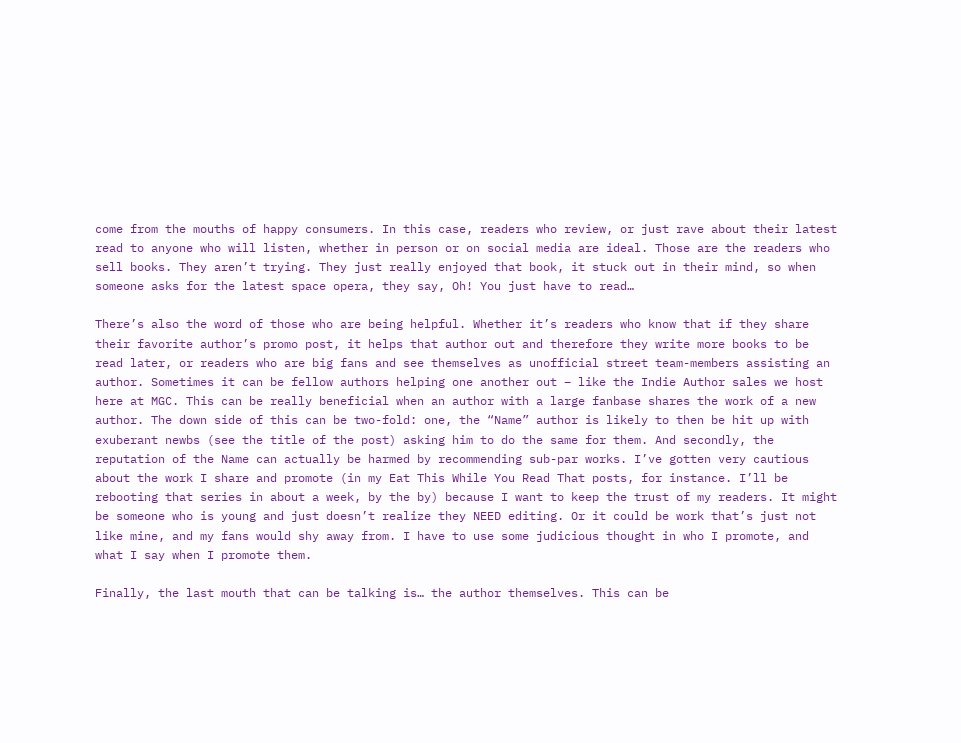come from the mouths of happy consumers. In this case, readers who review, or just rave about their latest read to anyone who will listen, whether in person or on social media are ideal. Those are the readers who sell books. They aren’t trying. They just really enjoyed that book, it stuck out in their mind, so when someone asks for the latest space opera, they say, Oh! You just have to read…

There’s also the word of those who are being helpful. Whether it’s readers who know that if they share their favorite author’s promo post, it helps that author out and therefore they write more books to be read later, or readers who are big fans and see themselves as unofficial street team-members assisting an author. Sometimes it can be fellow authors helping one another out – like the Indie Author sales we host here at MGC. This can be really beneficial when an author with a large fanbase shares the work of a new author. The down side of this can be two-fold: one, the “Name” author is likely to then be hit up with exuberant newbs (see the title of the post) asking him to do the same for them. And secondly, the reputation of the Name can actually be harmed by recommending sub-par works. I’ve gotten very cautious about the work I share and promote (in my Eat This While You Read That posts, for instance. I’ll be rebooting that series in about a week, by the by) because I want to keep the trust of my readers. It might be someone who is young and just doesn’t realize they NEED editing. Or it could be work that’s just not like mine, and my fans would shy away from. I have to use some judicious thought in who I promote, and what I say when I promote them.

Finally, the last mouth that can be talking is… the author themselves. This can be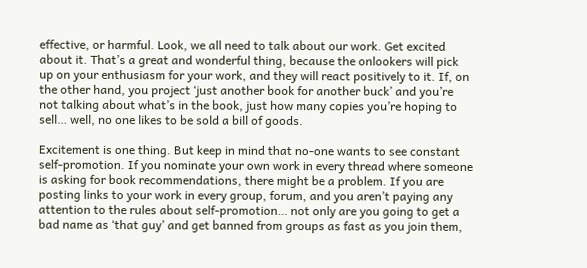effective, or harmful. Look, we all need to talk about our work. Get excited about it. That’s a great and wonderful thing, because the onlookers will pick up on your enthusiasm for your work, and they will react positively to it. If, on the other hand, you project ‘just another book for another buck’ and you’re not talking about what’s in the book, just how many copies you’re hoping to sell… well, no one likes to be sold a bill of goods.

Excitement is one thing. But keep in mind that no-one wants to see constant self-promotion. If you nominate your own work in every thread where someone is asking for book recommendations, there might be a problem. If you are posting links to your work in every group, forum, and you aren’t paying any attention to the rules about self-promotion… not only are you going to get a bad name as ‘that guy’ and get banned from groups as fast as you join them,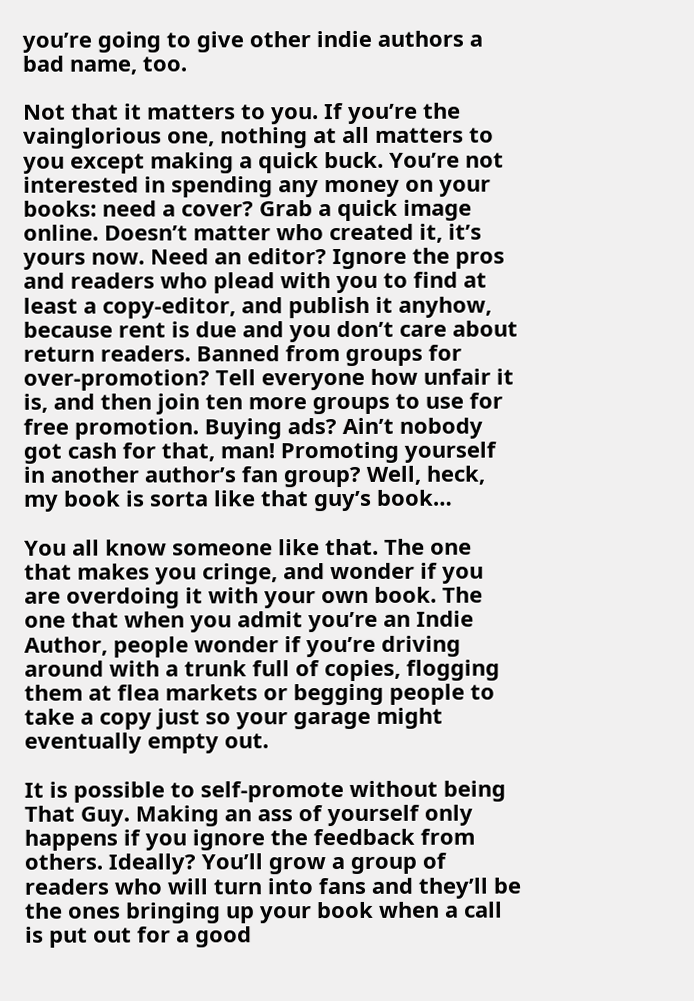you’re going to give other indie authors a bad name, too.

Not that it matters to you. If you’re the vainglorious one, nothing at all matters to you except making a quick buck. You’re not interested in spending any money on your books: need a cover? Grab a quick image online. Doesn’t matter who created it, it’s yours now. Need an editor? Ignore the pros and readers who plead with you to find at least a copy-editor, and publish it anyhow, because rent is due and you don’t care about return readers. Banned from groups for over-promotion? Tell everyone how unfair it is, and then join ten more groups to use for free promotion. Buying ads? Ain’t nobody got cash for that, man! Promoting yourself in another author’s fan group? Well, heck, my book is sorta like that guy’s book…

You all know someone like that. The one that makes you cringe, and wonder if you are overdoing it with your own book. The one that when you admit you’re an Indie Author, people wonder if you’re driving around with a trunk full of copies, flogging them at flea markets or begging people to take a copy just so your garage might eventually empty out.

It is possible to self-promote without being That Guy. Making an ass of yourself only happens if you ignore the feedback from others. Ideally? You’ll grow a group of readers who will turn into fans and they’ll be the ones bringing up your book when a call is put out for a good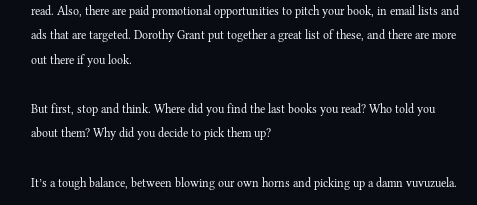read. Also, there are paid promotional opportunities to pitch your book, in email lists and ads that are targeted. Dorothy Grant put together a great list of these, and there are more out there if you look.

But first, stop and think. Where did you find the last books you read? Who told you about them? Why did you decide to pick them up?

It’s a tough balance, between blowing our own horns and picking up a damn vuvuzuela.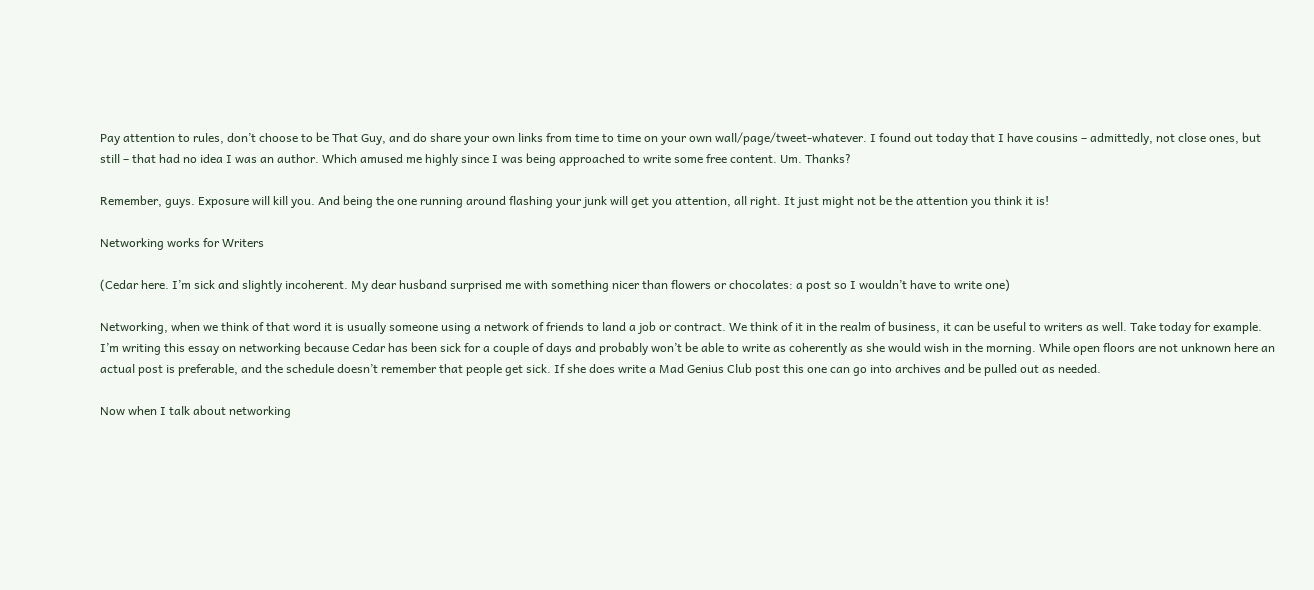Pay attention to rules, don’t choose to be That Guy, and do share your own links from time to time on your own wall/page/tweet-whatever. I found out today that I have cousins – admittedly, not close ones, but still – that had no idea I was an author. Which amused me highly since I was being approached to write some free content. Um. Thanks?

Remember, guys. Exposure will kill you. And being the one running around flashing your junk will get you attention, all right. It just might not be the attention you think it is!

Networking works for Writers

(Cedar here. I’m sick and slightly incoherent. My dear husband surprised me with something nicer than flowers or chocolates: a post so I wouldn’t have to write one)

Networking, when we think of that word it is usually someone using a network of friends to land a job or contract. We think of it in the realm of business, it can be useful to writers as well. Take today for example. I’m writing this essay on networking because Cedar has been sick for a couple of days and probably won’t be able to write as coherently as she would wish in the morning. While open floors are not unknown here an actual post is preferable, and the schedule doesn’t remember that people get sick. If she does write a Mad Genius Club post this one can go into archives and be pulled out as needed.

Now when I talk about networking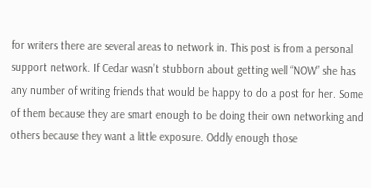for writers there are several areas to network in. This post is from a personal support network. If Cedar wasn’t stubborn about getting well “NOW” she has any number of writing friends that would be happy to do a post for her. Some of them because they are smart enough to be doing their own networking and others because they want a little exposure. Oddly enough those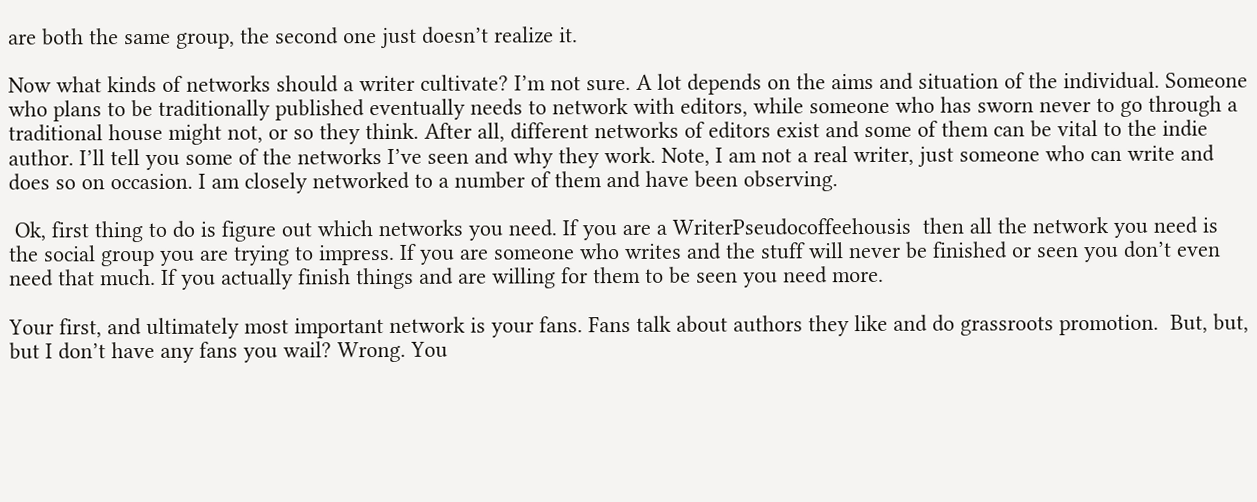are both the same group, the second one just doesn’t realize it.

Now what kinds of networks should a writer cultivate? I’m not sure. A lot depends on the aims and situation of the individual. Someone who plans to be traditionally published eventually needs to network with editors, while someone who has sworn never to go through a traditional house might not, or so they think. After all, different networks of editors exist and some of them can be vital to the indie author. I’ll tell you some of the networks I’ve seen and why they work. Note, I am not a real writer, just someone who can write and does so on occasion. I am closely networked to a number of them and have been observing.

 Ok, first thing to do is figure out which networks you need. If you are a WriterPseudocoffeehousis  then all the network you need is the social group you are trying to impress. If you are someone who writes and the stuff will never be finished or seen you don’t even need that much. If you actually finish things and are willing for them to be seen you need more.

Your first, and ultimately most important network is your fans. Fans talk about authors they like and do grassroots promotion.  But, but, but I don’t have any fans you wail? Wrong. You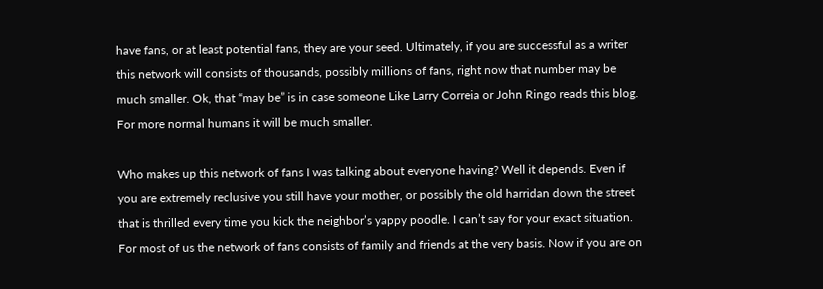have fans, or at least potential fans, they are your seed. Ultimately, if you are successful as a writer this network will consists of thousands, possibly millions of fans, right now that number may be much smaller. Ok, that “may be” is in case someone Like Larry Correia or John Ringo reads this blog. For more normal humans it will be much smaller.

Who makes up this network of fans I was talking about everyone having? Well it depends. Even if you are extremely reclusive you still have your mother, or possibly the old harridan down the street that is thrilled every time you kick the neighbor’s yappy poodle. I can’t say for your exact situation. For most of us the network of fans consists of family and friends at the very basis. Now if you are on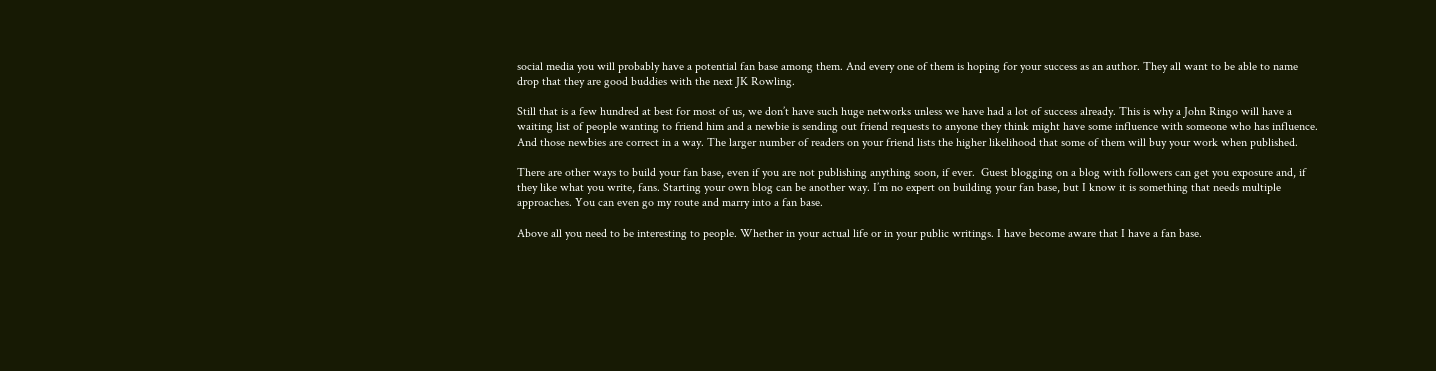social media you will probably have a potential fan base among them. And every one of them is hoping for your success as an author. They all want to be able to name drop that they are good buddies with the next JK Rowling.

Still that is a few hundred at best for most of us, we don’t have such huge networks unless we have had a lot of success already. This is why a John Ringo will have a waiting list of people wanting to friend him and a newbie is sending out friend requests to anyone they think might have some influence with someone who has influence. And those newbies are correct in a way. The larger number of readers on your friend lists the higher likelihood that some of them will buy your work when published.

There are other ways to build your fan base, even if you are not publishing anything soon, if ever.  Guest blogging on a blog with followers can get you exposure and, if they like what you write, fans. Starting your own blog can be another way. I’m no expert on building your fan base, but I know it is something that needs multiple approaches. You can even go my route and marry into a fan base.

Above all you need to be interesting to people. Whether in your actual life or in your public writings. I have become aware that I have a fan base.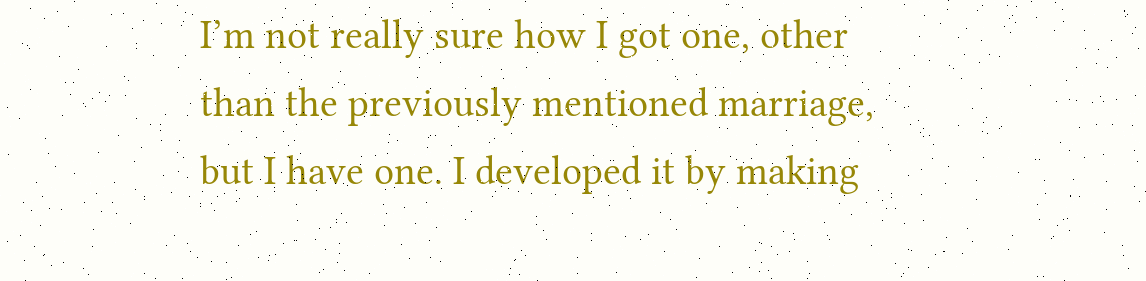I’m not really sure how I got one, other than the previously mentioned marriage, but I have one. I developed it by making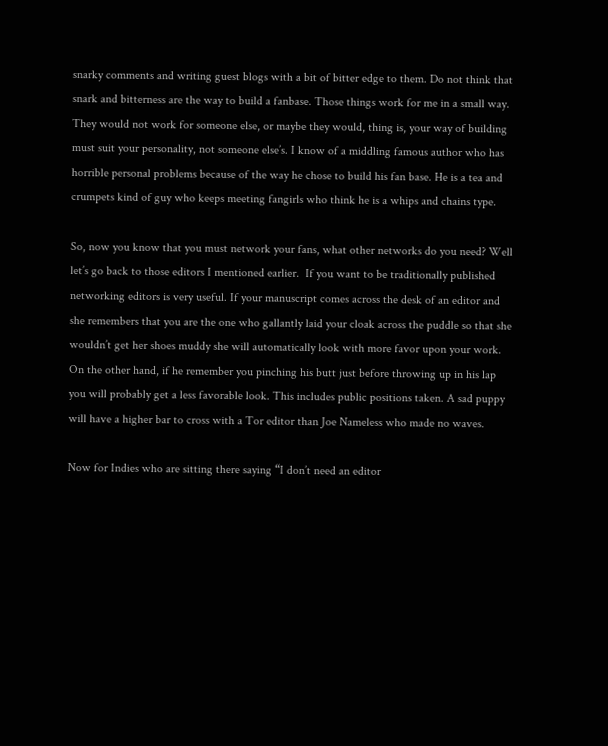snarky comments and writing guest blogs with a bit of bitter edge to them. Do not think that snark and bitterness are the way to build a fanbase. Those things work for me in a small way. They would not work for someone else, or maybe they would, thing is, your way of building must suit your personality, not someone else’s. I know of a middling famous author who has horrible personal problems because of the way he chose to build his fan base. He is a tea and crumpets kind of guy who keeps meeting fangirls who think he is a whips and chains type.

So, now you know that you must network your fans, what other networks do you need? Well let’s go back to those editors I mentioned earlier.  If you want to be traditionally published networking editors is very useful. If your manuscript comes across the desk of an editor and she remembers that you are the one who gallantly laid your cloak across the puddle so that she wouldn’t get her shoes muddy she will automatically look with more favor upon your work. On the other hand, if he remember you pinching his butt just before throwing up in his lap you will probably get a less favorable look. This includes public positions taken. A sad puppy will have a higher bar to cross with a Tor editor than Joe Nameless who made no waves.

Now for Indies who are sitting there saying “I don’t need an editor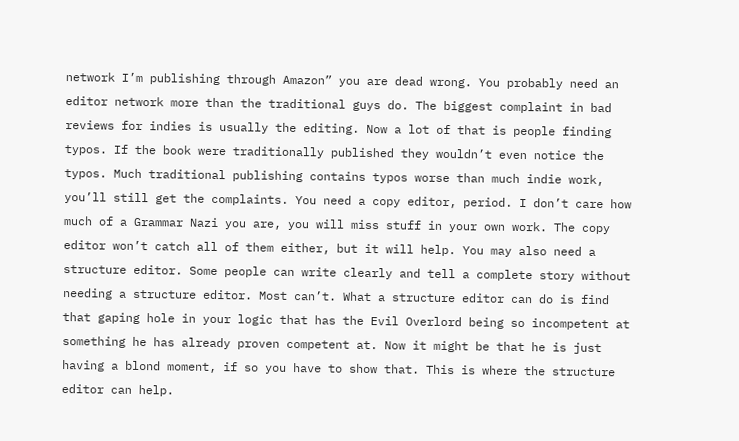network I’m publishing through Amazon” you are dead wrong. You probably need an editor network more than the traditional guys do. The biggest complaint in bad reviews for indies is usually the editing. Now a lot of that is people finding typos. If the book were traditionally published they wouldn’t even notice the typos. Much traditional publishing contains typos worse than much indie work, you’ll still get the complaints. You need a copy editor, period. I don’t care how much of a Grammar Nazi you are, you will miss stuff in your own work. The copy editor won’t catch all of them either, but it will help. You may also need a structure editor. Some people can write clearly and tell a complete story without needing a structure editor. Most can’t. What a structure editor can do is find that gaping hole in your logic that has the Evil Overlord being so incompetent at something he has already proven competent at. Now it might be that he is just having a blond moment, if so you have to show that. This is where the structure editor can help.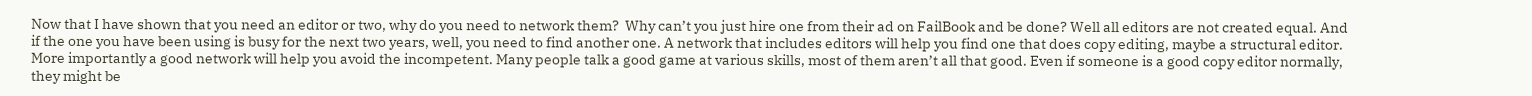Now that I have shown that you need an editor or two, why do you need to network them?  Why can’t you just hire one from their ad on FailBook and be done? Well all editors are not created equal. And if the one you have been using is busy for the next two years, well, you need to find another one. A network that includes editors will help you find one that does copy editing, maybe a structural editor. More importantly a good network will help you avoid the incompetent. Many people talk a good game at various skills, most of them aren’t all that good. Even if someone is a good copy editor normally, they might be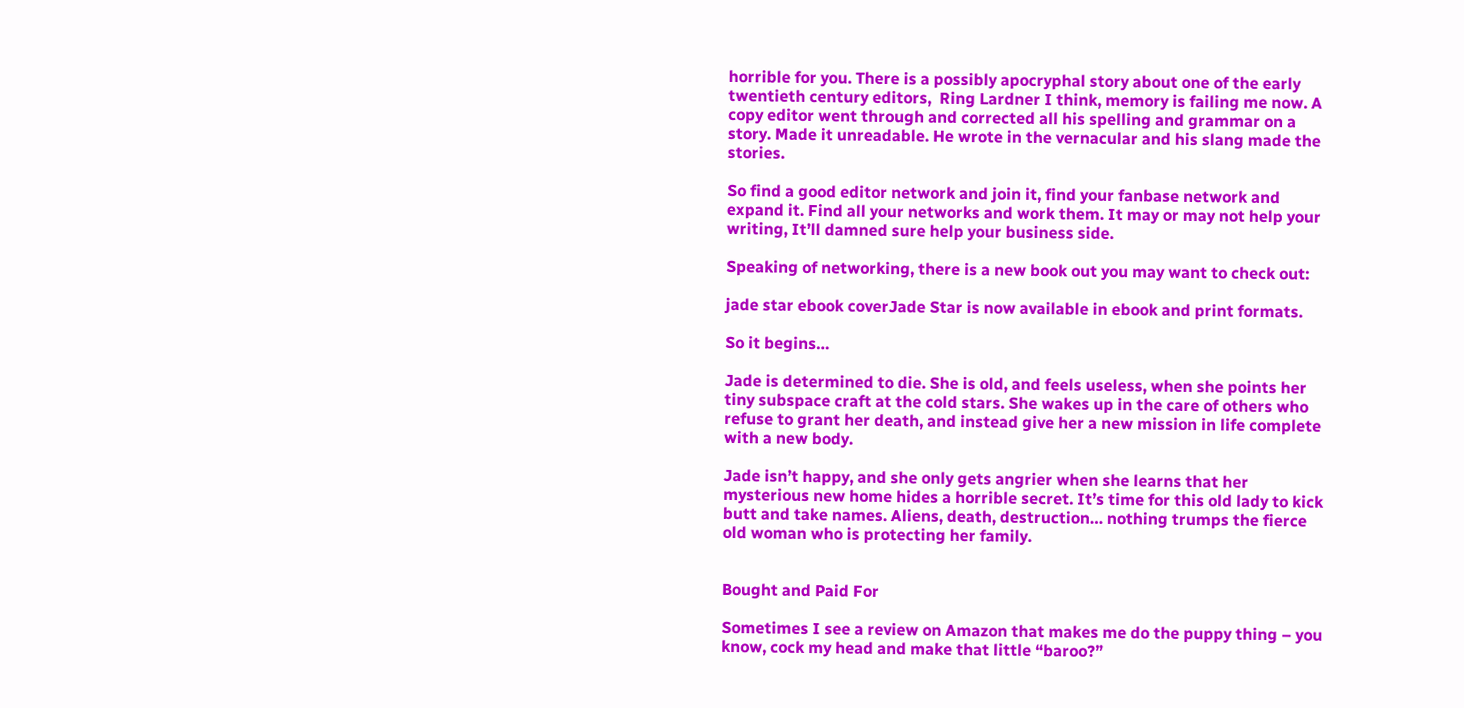horrible for you. There is a possibly apocryphal story about one of the early twentieth century editors,  Ring Lardner I think, memory is failing me now. A copy editor went through and corrected all his spelling and grammar on a story. Made it unreadable. He wrote in the vernacular and his slang made the stories.

So find a good editor network and join it, find your fanbase network and expand it. Find all your networks and work them. It may or may not help your writing, It’ll damned sure help your business side.

Speaking of networking, there is a new book out you may want to check out:

jade star ebook coverJade Star is now available in ebook and print formats.

So it begins…

Jade is determined to die. She is old, and feels useless, when she points her tiny subspace craft at the cold stars. She wakes up in the care of others who refuse to grant her death, and instead give her a new mission in life complete with a new body.

Jade isn’t happy, and she only gets angrier when she learns that her mysterious new home hides a horrible secret. It’s time for this old lady to kick butt and take names. Aliens, death, destruction… nothing trumps the fierce old woman who is protecting her family.


Bought and Paid For

Sometimes I see a review on Amazon that makes me do the puppy thing – you know, cock my head and make that little “baroo?”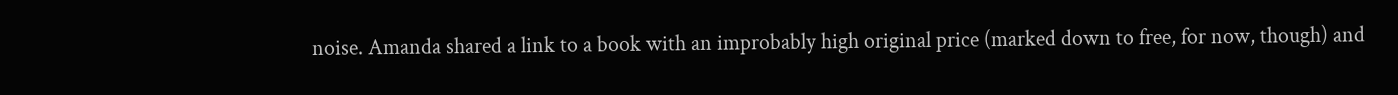noise. Amanda shared a link to a book with an improbably high original price (marked down to free, for now, though) and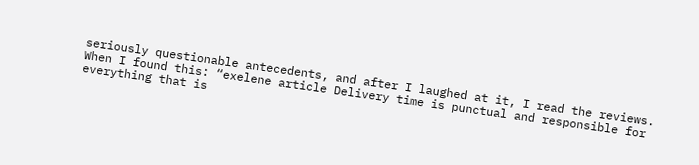seriously questionable antecedents, and after I laughed at it, I read the reviews. When I found this: “exelene article Delivery time is punctual and responsible for everything that is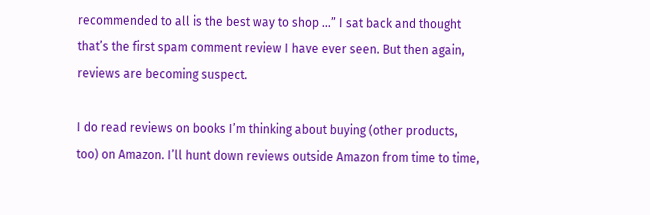recommended to all is the best way to shop …” I sat back and thought that’s the first spam comment review I have ever seen. But then again, reviews are becoming suspect.

I do read reviews on books I’m thinking about buying (other products, too) on Amazon. I’ll hunt down reviews outside Amazon from time to time,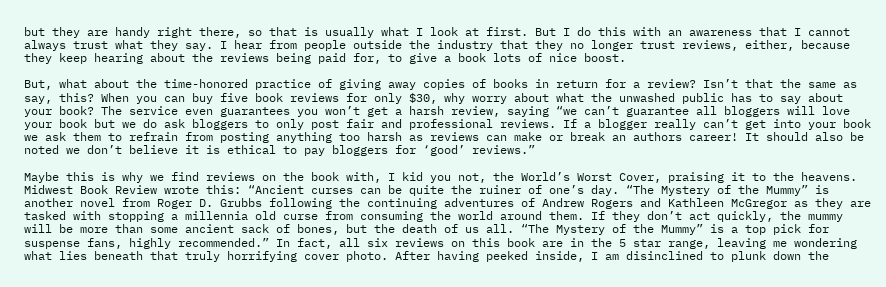but they are handy right there, so that is usually what I look at first. But I do this with an awareness that I cannot always trust what they say. I hear from people outside the industry that they no longer trust reviews, either, because they keep hearing about the reviews being paid for, to give a book lots of nice boost.

But, what about the time-honored practice of giving away copies of books in return for a review? Isn’t that the same as say, this? When you can buy five book reviews for only $30, why worry about what the unwashed public has to say about your book? The service even guarantees you won’t get a harsh review, saying “we can’t guarantee all bloggers will love your book but we do ask bloggers to only post fair and professional reviews. If a blogger really can’t get into your book we ask them to refrain from posting anything too harsh as reviews can make or break an authors career! It should also be noted we don’t believe it is ethical to pay bloggers for ‘good’ reviews.”

Maybe this is why we find reviews on the book with, I kid you not, the World’s Worst Cover, praising it to the heavens. Midwest Book Review wrote this: “Ancient curses can be quite the ruiner of one’s day. “The Mystery of the Mummy” is another novel from Roger D. Grubbs following the continuing adventures of Andrew Rogers and Kathleen McGregor as they are tasked with stopping a millennia old curse from consuming the world around them. If they don’t act quickly, the mummy will be more than some ancient sack of bones, but the death of us all. “The Mystery of the Mummy” is a top pick for suspense fans, highly recommended.” In fact, all six reviews on this book are in the 5 star range, leaving me wondering what lies beneath that truly horrifying cover photo. After having peeked inside, I am disinclined to plunk down the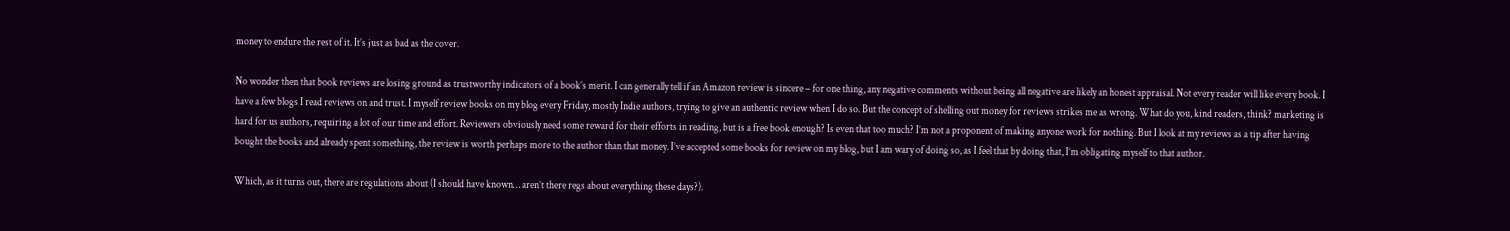money to endure the rest of it. It’s just as bad as the cover.

No wonder then that book reviews are losing ground as trustworthy indicators of a book’s merit. I can generally tell if an Amazon review is sincere – for one thing, any negative comments without being all negative are likely an honest appraisal. Not every reader will like every book. I have a few blogs I read reviews on and trust. I myself review books on my blog every Friday, mostly Indie authors, trying to give an authentic review when I do so. But the concept of shelling out money for reviews strikes me as wrong. What do you, kind readers, think? marketing is hard for us authors, requiring a lot of our time and effort. Reviewers obviously need some reward for their efforts in reading, but is a free book enough? Is even that too much? I’m not a proponent of making anyone work for nothing. But I look at my reviews as a tip after having bought the books and already spent something, the review is worth perhaps more to the author than that money. I’ve accepted some books for review on my blog, but I am wary of doing so, as I feel that by doing that, I’m obligating myself to that author.

Which, as it turns out, there are regulations about (I should have known… aren’t there regs about everything these days?).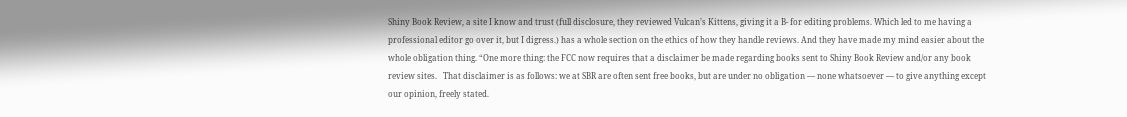Shiny Book Review, a site I know and trust (full disclosure, they reviewed Vulcan’s Kittens, giving it a B- for editing problems. Which led to me having a professional editor go over it, but I digress.) has a whole section on the ethics of how they handle reviews. And they have made my mind easier about the whole obligation thing. “One more thing: the FCC now requires that a disclaimer be made regarding books sent to Shiny Book Review and/or any book review sites.   That disclaimer is as follows: we at SBR are often sent free books, but are under no obligation — none whatsoever — to give anything except our opinion, freely stated.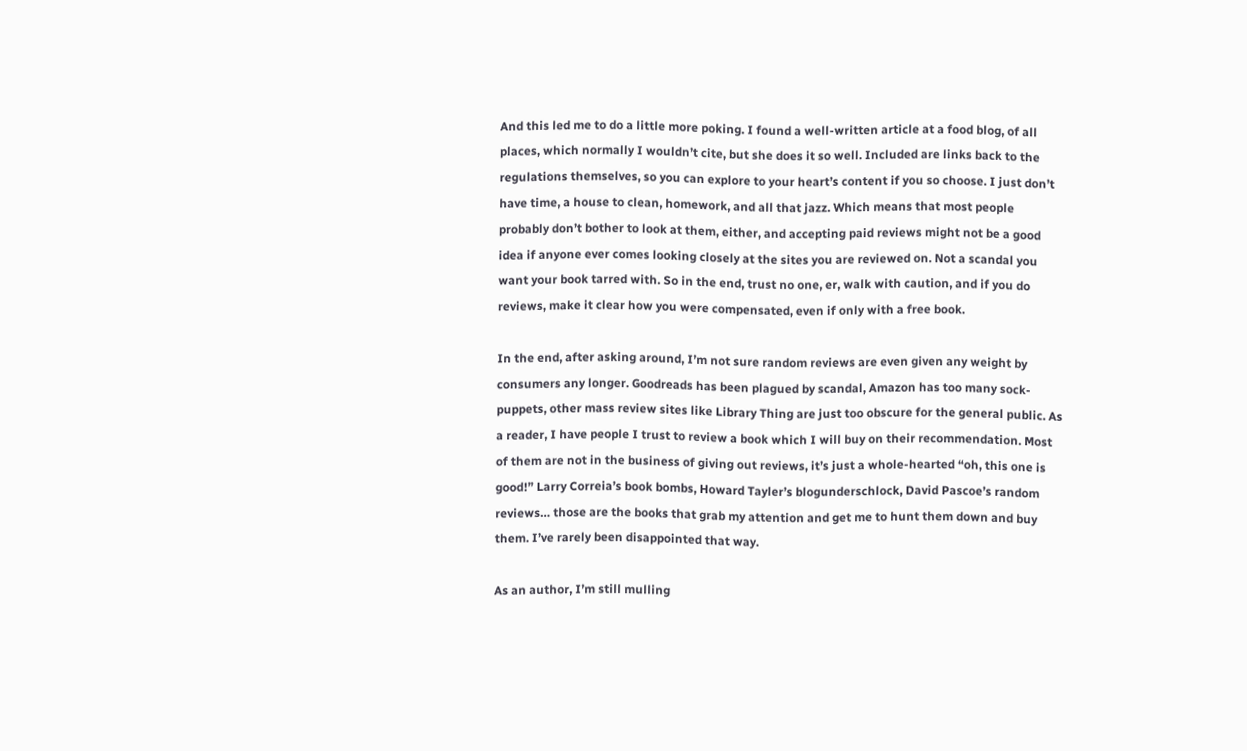And this led me to do a little more poking. I found a well-written article at a food blog, of all places, which normally I wouldn’t cite, but she does it so well. Included are links back to the regulations themselves, so you can explore to your heart’s content if you so choose. I just don’t have time, a house to clean, homework, and all that jazz. Which means that most people probably don’t bother to look at them, either, and accepting paid reviews might not be a good idea if anyone ever comes looking closely at the sites you are reviewed on. Not a scandal you want your book tarred with. So in the end, trust no one, er, walk with caution, and if you do reviews, make it clear how you were compensated, even if only with a free book.

In the end, after asking around, I’m not sure random reviews are even given any weight by consumers any longer. Goodreads has been plagued by scandal, Amazon has too many sock-puppets, other mass review sites like Library Thing are just too obscure for the general public. As a reader, I have people I trust to review a book which I will buy on their recommendation. Most of them are not in the business of giving out reviews, it’s just a whole-hearted “oh, this one is good!” Larry Correia’s book bombs, Howard Tayler’s blogunderschlock, David Pascoe’s random reviews… those are the books that grab my attention and get me to hunt them down and buy them. I’ve rarely been disappointed that way.

As an author, I’m still mulling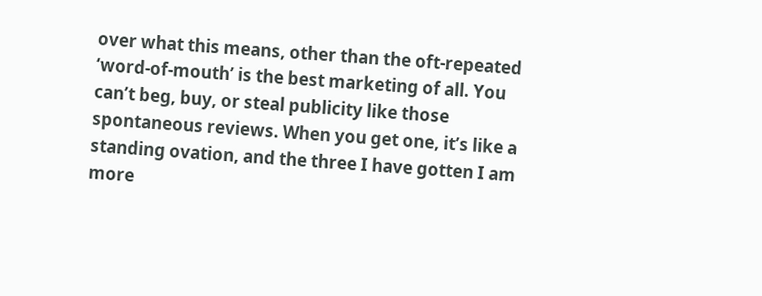over what this means, other than the oft-repeated ‘word-of-mouth’ is the best marketing of all. You can’t beg, buy, or steal publicity like those spontaneous reviews. When you get one, it’s like a standing ovation, and the three I have gotten I am more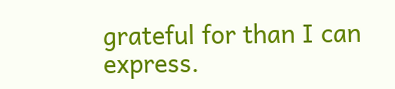grateful for than I can express.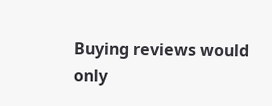Buying reviews would only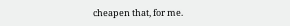cheapen that, for me.